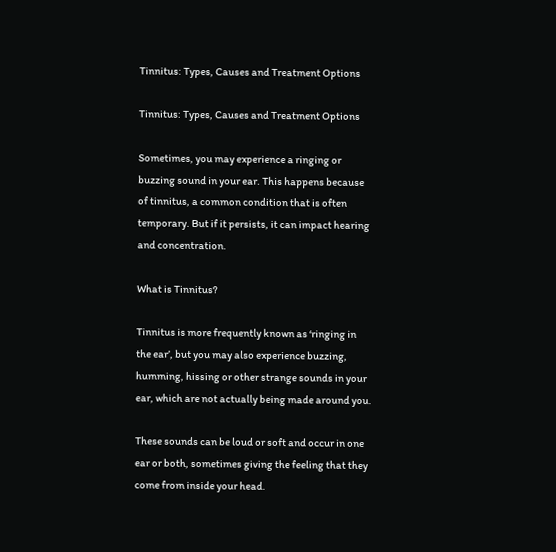Tinnitus: Types, Causes and Treatment Options

Tinnitus: Types, Causes and Treatment Options

Sometimes, you may experience a ringing or buzzing sound in your ear. This happens because of tinnitus, a common condition that is often temporary. But if it persists, it can impact hearing and concentration.

What is Tinnitus?

Tinnitus is more frequently known as ‘ringing in the ear’, but you may also experience buzzing, humming, hissing or other strange sounds in your ear, which are not actually being made around you.

These sounds can be loud or soft and occur in one ear or both, sometimes giving the feeling that they come from inside your head.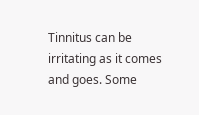Tinnitus can be irritating as it comes and goes. Some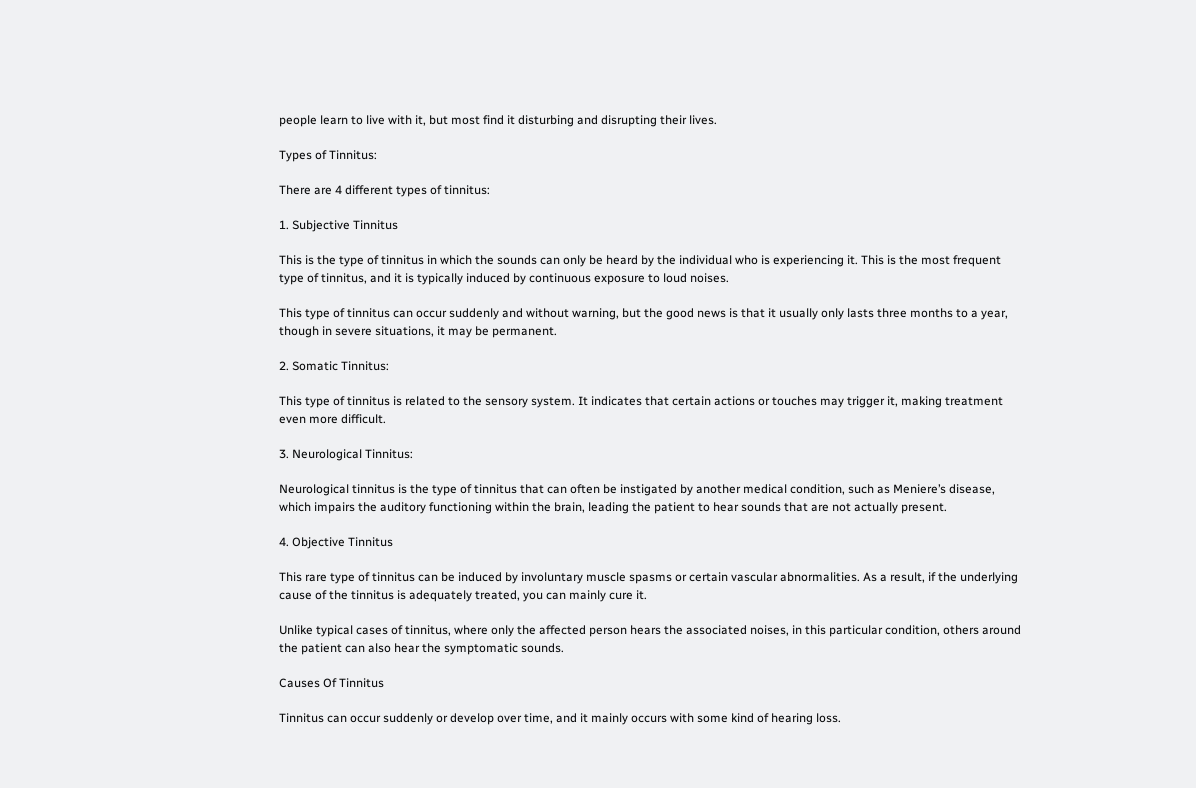people learn to live with it, but most find it disturbing and disrupting their lives.

Types of Tinnitus:

There are 4 different types of tinnitus:

1. Subjective Tinnitus

This is the type of tinnitus in which the sounds can only be heard by the individual who is experiencing it. This is the most frequent type of tinnitus, and it is typically induced by continuous exposure to loud noises.

This type of tinnitus can occur suddenly and without warning, but the good news is that it usually only lasts three months to a year, though in severe situations, it may be permanent.

2. Somatic Tinnitus:

This type of tinnitus is related to the sensory system. It indicates that certain actions or touches may trigger it, making treatment even more difficult.

3. Neurological Tinnitus:

Neurological tinnitus is the type of tinnitus that can often be instigated by another medical condition, such as Meniere’s disease, which impairs the auditory functioning within the brain, leading the patient to hear sounds that are not actually present.

4. Objective Tinnitus

This rare type of tinnitus can be induced by involuntary muscle spasms or certain vascular abnormalities. As a result, if the underlying cause of the tinnitus is adequately treated, you can mainly cure it.

Unlike typical cases of tinnitus, where only the affected person hears the associated noises, in this particular condition, others around the patient can also hear the symptomatic sounds.

Causes Of Tinnitus

Tinnitus can occur suddenly or develop over time, and it mainly occurs with some kind of hearing loss.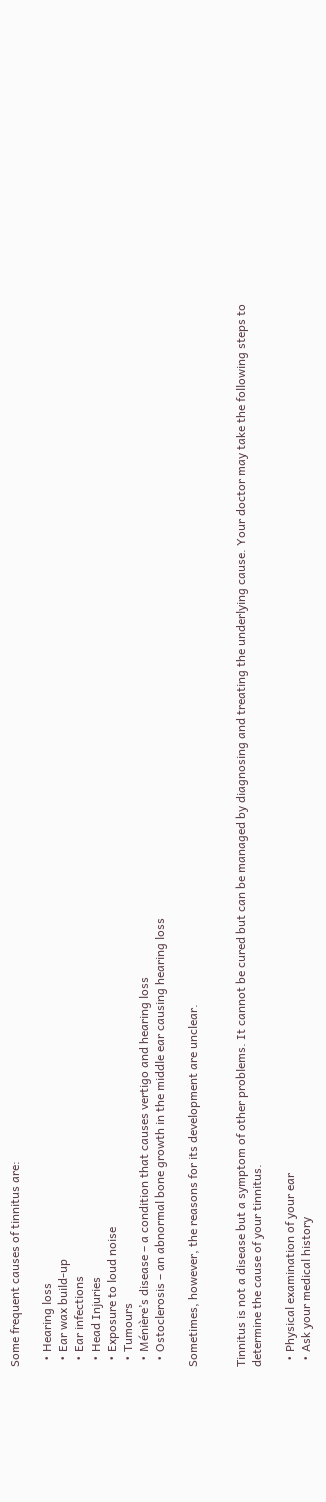Some frequent causes of tinnitus are:

  • Hearing loss
  • Ear wax build-up
  • Ear infections
  • Head Injuries
  • Exposure to loud noise
  • Tumours
  • Ménière’s disease – a condition that causes vertigo and hearing loss
  • Ostoclerosis – an abnormal bone growth in the middle ear causing hearing loss

Sometimes, however, the reasons for its development are unclear.


Tinnitus is not a disease but a symptom of other problems. It cannot be cured but can be managed by diagnosing and treating the underlying cause. Your doctor may take the following steps to determine the cause of your tinnitus.

  • Physical examination of your ear
  • Ask your medical history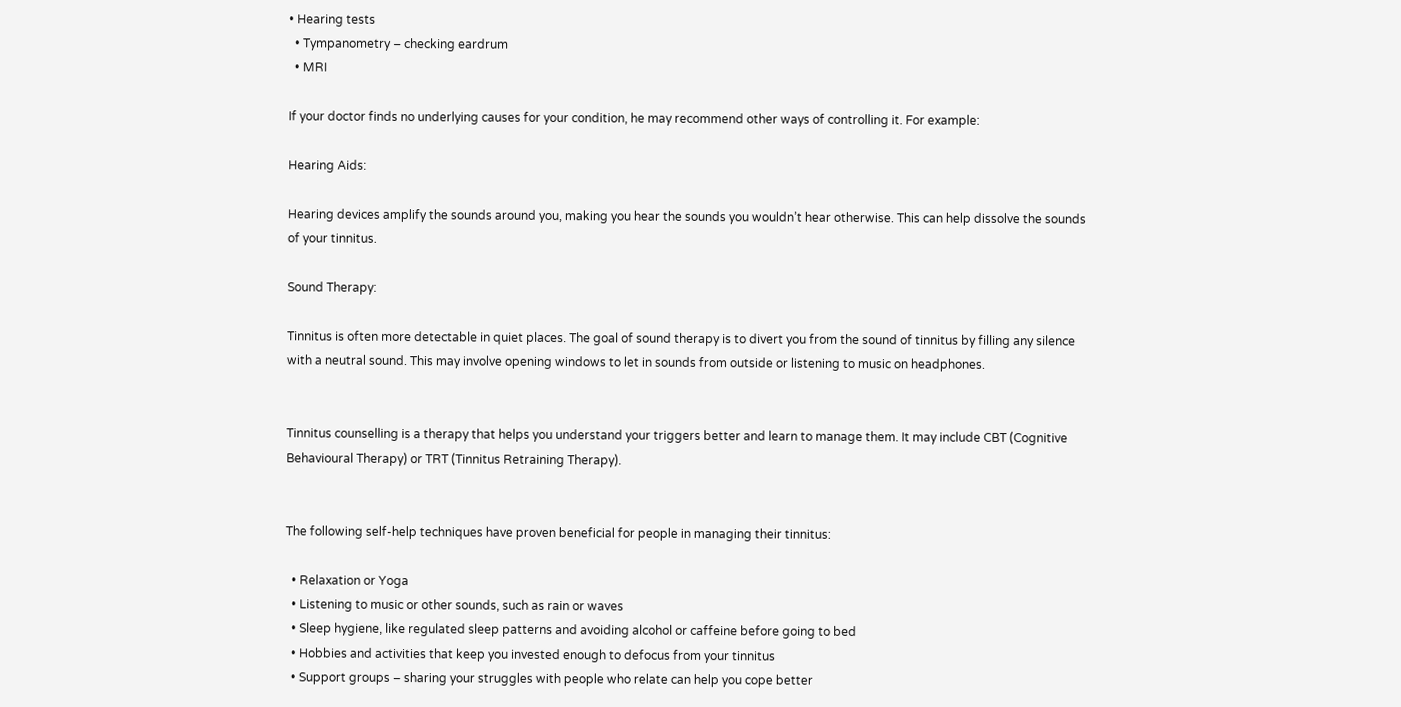• Hearing tests
  • Tympanometry – checking eardrum
  • MRI

If your doctor finds no underlying causes for your condition, he may recommend other ways of controlling it. For example:

Hearing Aids:

Hearing devices amplify the sounds around you, making you hear the sounds you wouldn’t hear otherwise. This can help dissolve the sounds of your tinnitus.

Sound Therapy:

Tinnitus is often more detectable in quiet places. The goal of sound therapy is to divert you from the sound of tinnitus by filling any silence with a neutral sound. This may involve opening windows to let in sounds from outside or listening to music on headphones.


Tinnitus counselling is a therapy that helps you understand your triggers better and learn to manage them. It may include CBT (Cognitive Behavioural Therapy) or TRT (Tinnitus Retraining Therapy).


The following self-help techniques have proven beneficial for people in managing their tinnitus:

  • Relaxation or Yoga
  • Listening to music or other sounds, such as rain or waves
  • Sleep hygiene, like regulated sleep patterns and avoiding alcohol or caffeine before going to bed
  • Hobbies and activities that keep you invested enough to defocus from your tinnitus
  • Support groups – sharing your struggles with people who relate can help you cope better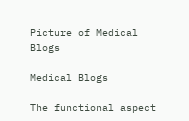Picture of Medical Blogs

Medical Blogs

The functional aspect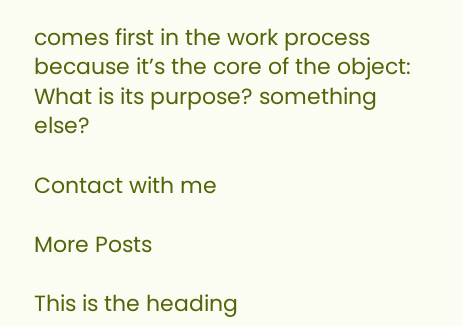comes first in the work process because it’s the core of the object: What is its purpose? something else?

Contact with me

More Posts

This is the heading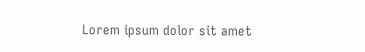Lorem ipsum dolor sit amet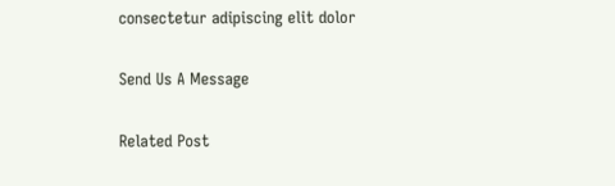consectetur adipiscing elit dolor

Send Us A Message

Related Post